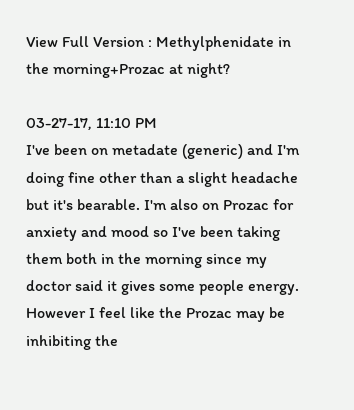View Full Version : Methylphenidate in the morning+Prozac at night?

03-27-17, 11:10 PM
I've been on metadate (generic) and I'm doing fine other than a slight headache but it's bearable. I'm also on Prozac for anxiety and mood so I've been taking them both in the morning since my doctor said it gives some people energy. However I feel like the Prozac may be inhibiting the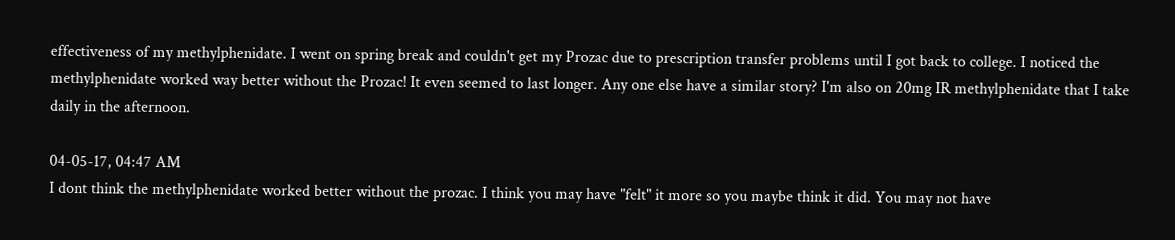effectiveness of my methylphenidate. I went on spring break and couldn't get my Prozac due to prescription transfer problems until I got back to college. I noticed the methylphenidate worked way better without the Prozac! It even seemed to last longer. Any one else have a similar story? I'm also on 20mg IR methylphenidate that I take daily in the afternoon.

04-05-17, 04:47 AM
I dont think the methylphenidate worked better without the prozac. I think you may have "felt" it more so you maybe think it did. You may not have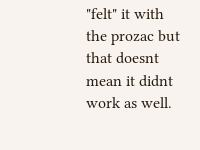"felt" it with the prozac but that doesnt mean it didnt work as well.